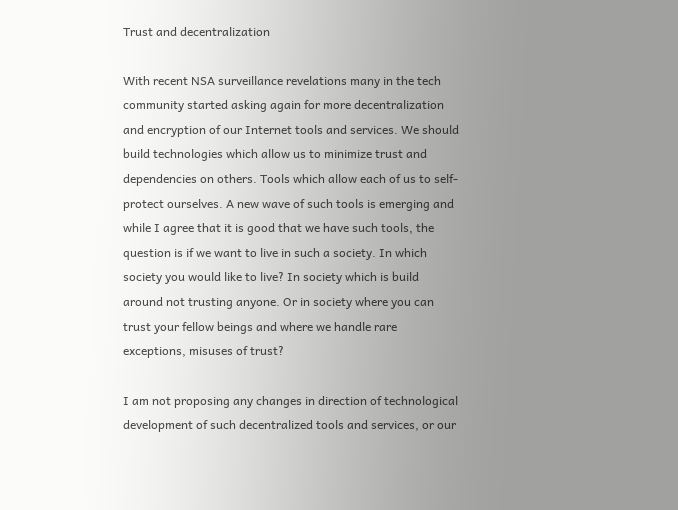Trust and decentralization

With recent NSA surveillance revelations many in the tech community started asking again for more decentralization and encryption of our Internet tools and services. We should build technologies which allow us to minimize trust and dependencies on others. Tools which allow each of us to self-protect ourselves. A new wave of such tools is emerging and while I agree that it is good that we have such tools, the question is if we want to live in such a society. In which society you would like to live? In society which is build around not trusting anyone. Or in society where you can trust your fellow beings and where we handle rare exceptions, misuses of trust?

I am not proposing any changes in direction of technological development of such decentralized tools and services, or our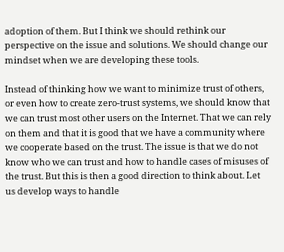adoption of them. But I think we should rethink our perspective on the issue and solutions. We should change our mindset when we are developing these tools.

Instead of thinking how we want to minimize trust of others, or even how to create zero-trust systems, we should know that we can trust most other users on the Internet. That we can rely on them and that it is good that we have a community where we cooperate based on the trust. The issue is that we do not know who we can trust and how to handle cases of misuses of the trust. But this is then a good direction to think about. Let us develop ways to handle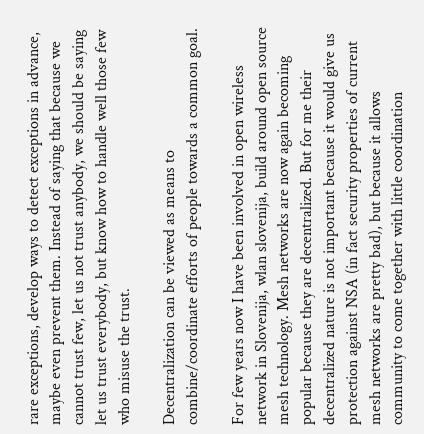rare exceptions, develop ways to detect exceptions in advance, maybe even prevent them. Instead of saying that because we cannot trust few, let us not trust anybody, we should be saying let us trust everybody, but know how to handle well those few who misuse the trust.

Decentralization can be viewed as means to combine/coordinate efforts of people towards a common goal.

For few years now I have been involved in open wireless network in Slovenija, wlan slovenija, build around open source mesh technology. Mesh networks are now again becoming popular because they are decentralized. But for me their decentralized nature is not important because it would give us protection against NSA (in fact security properties of current mesh networks are pretty bad), but because it allows community to come together with little coordination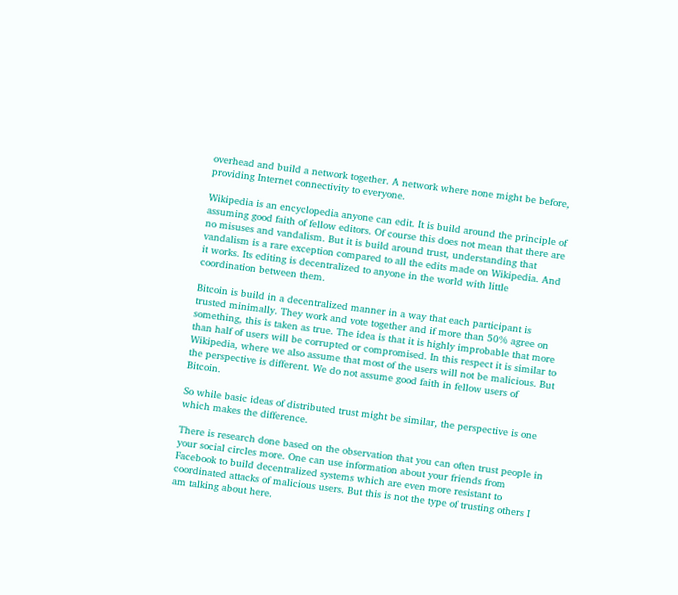overhead and build a network together. A network where none might be before, providing Internet connectivity to everyone.

Wikipedia is an encyclopedia anyone can edit. It is build around the principle of assuming good faith of fellow editors. Of course this does not mean that there are no misuses and vandalism. But it is build around trust, understanding that vandalism is a rare exception compared to all the edits made on Wikipedia. And it works. Its editing is decentralized to anyone in the world with little coordination between them.

Bitcoin is build in a decentralized manner in a way that each participant is trusted minimally. They work and vote together and if more than 50% agree on something, this is taken as true. The idea is that it is highly improbable that more than half of users will be corrupted or compromised. In this respect it is similar to Wikipedia, where we also assume that most of the users will not be malicious. But the perspective is different. We do not assume good faith in fellow users of Bitcoin.

So while basic ideas of distributed trust might be similar, the perspective is one which makes the difference.

There is research done based on the observation that you can often trust people in your social circles more. One can use information about your friends from Facebook to build decentralized systems which are even more resistant to coordinated attacks of malicious users. But this is not the type of trusting others I am talking about here.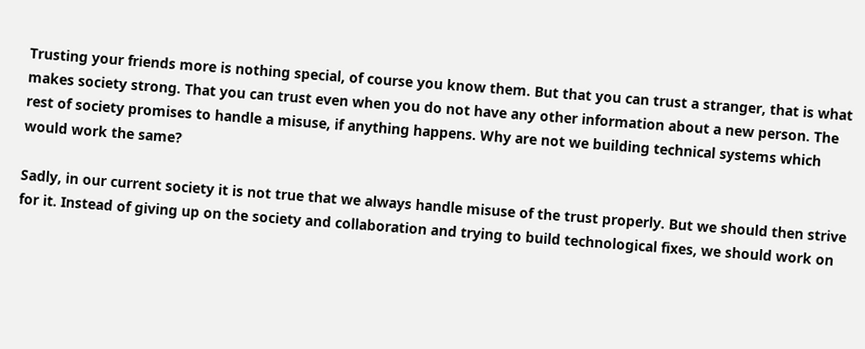Trusting your friends more is nothing special, of course you know them. But that you can trust a stranger, that is what makes society strong. That you can trust even when you do not have any other information about a new person. The rest of society promises to handle a misuse, if anything happens. Why are not we building technical systems which would work the same?

Sadly, in our current society it is not true that we always handle misuse of the trust properly. But we should then strive for it. Instead of giving up on the society and collaboration and trying to build technological fixes, we should work on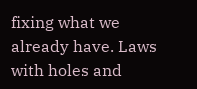fixing what we already have. Laws with holes and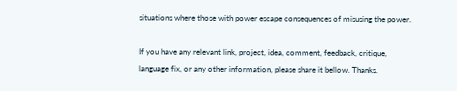situations where those with power escape consequences of misusing the power.

If you have any relevant link, project, idea, comment, feedback, critique,
language fix, or any other information, please share it bellow. Thanks.